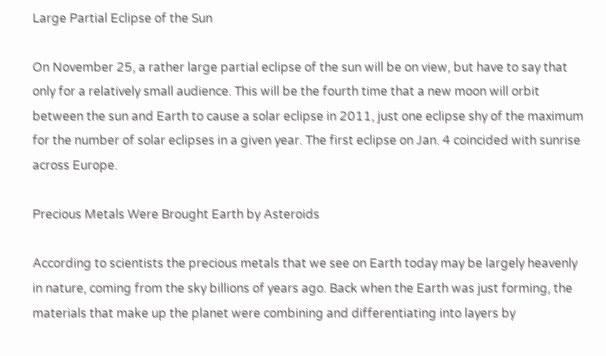Large Partial Eclipse of the Sun

On November 25, a rather large partial eclipse of the sun will be on view, but have to say that only for a relatively small audience. This will be the fourth time that a new moon will orbit between the sun and Earth to cause a solar eclipse in 2011, just one eclipse shy of the maximum for the number of solar eclipses in a given year. The first eclipse on Jan. 4 coincided with sunrise across Europe.

Precious Metals Were Brought Earth by Asteroids

According to scientists the precious metals that we see on Earth today may be largely heavenly in nature, coming from the sky billions of years ago. Back when the Earth was just forming, the materials that make up the planet were combining and differentiating into layers by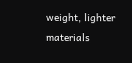weight, lighter materials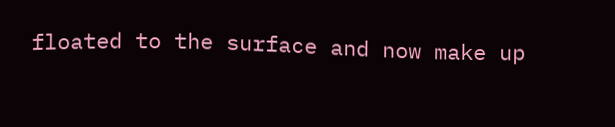floated to the surface and now make up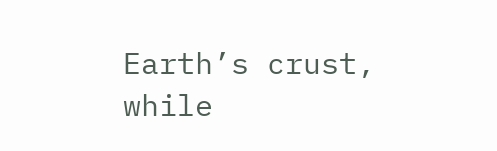Earth’s crust, while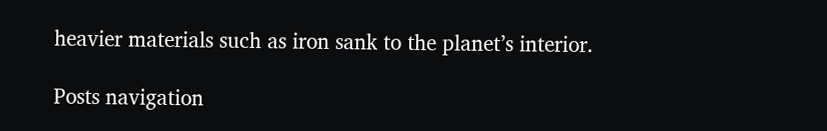heavier materials such as iron sank to the planet’s interior.

Posts navigation